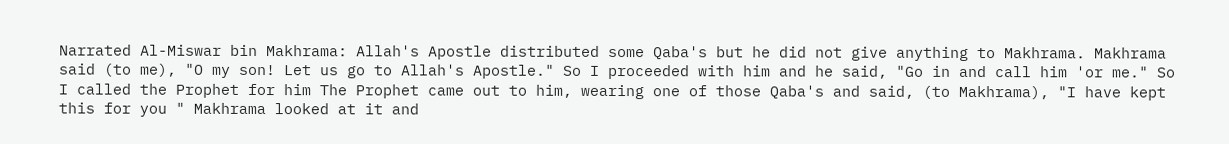Narrated Al-Miswar bin Makhrama: Allah's Apostle distributed some Qaba's but he did not give anything to Makhrama. Makhrama said (to me), "O my son! Let us go to Allah's Apostle." So I proceeded with him and he said, "Go in and call him 'or me." So I called the Prophet for him The Prophet came out to him, wearing one of those Qaba's and said, (to Makhrama), "I have kept this for you " Makhrama looked at it and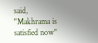said, "Makhrama is satisfied now"